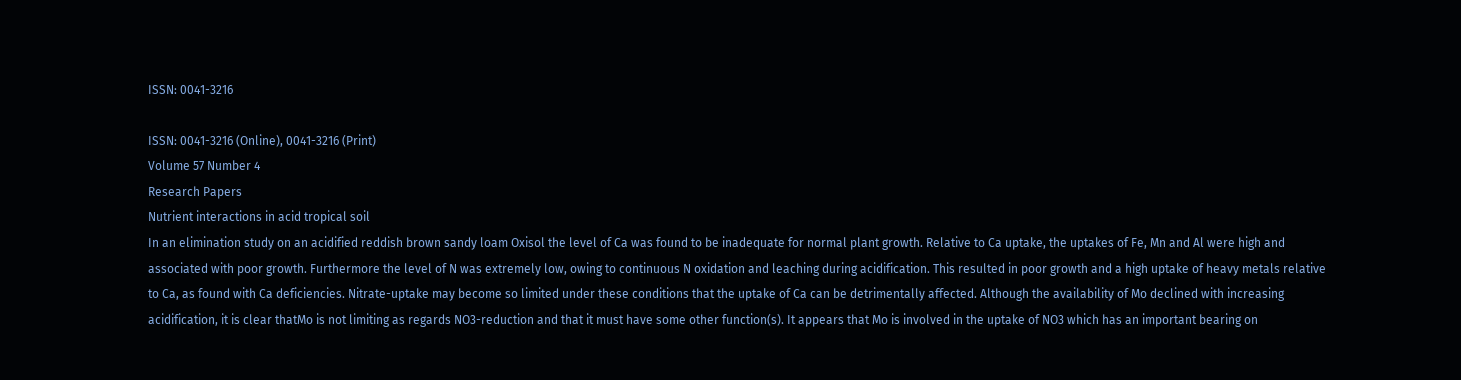ISSN: 0041-3216

ISSN: 0041-3216 (Online), 0041-3216 (Print)
Volume 57 Number 4
Research Papers
Nutrient interactions in acid tropical soil
In an elimination study on an acidified reddish brown sandy loam Oxisol the level of Ca was found to be inadequate for normal plant growth. Relative to Ca uptake, the uptakes of Fe, Mn and Al were high and associated with poor growth. Furthermore the level of N was extremely low, owing to continuous N oxidation and leaching during acidification. This resulted in poor growth and a high uptake of heavy metals relative to Ca, as found with Ca deficiencies. Nitrate-uptake may become so limited under these conditions that the uptake of Ca can be detrimentally affected. Although the availability of Mo declined with increasing acidification, it is clear thatMo is not limiting as regards NO3-reduction and that it must have some other function(s). It appears that Mo is involved in the uptake of NO3 which has an important bearing on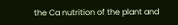the Ca nutrition of the plant and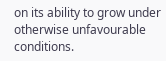on its ability to grow under otherwise unfavourable conditions.